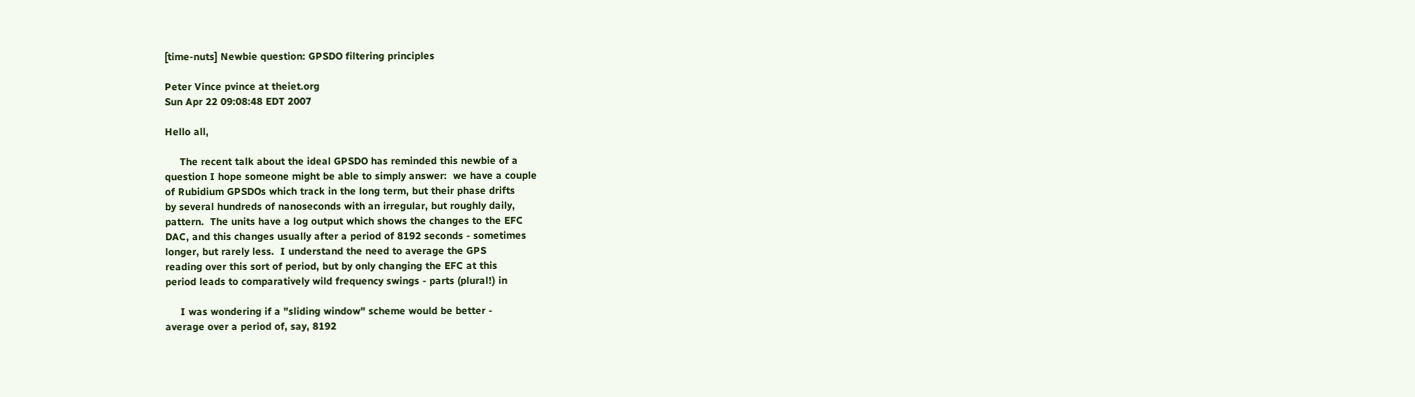[time-nuts] Newbie question: GPSDO filtering principles

Peter Vince pvince at theiet.org
Sun Apr 22 09:08:48 EDT 2007

Hello all,

     The recent talk about the ideal GPSDO has reminded this newbie of a
question I hope someone might be able to simply answer:  we have a couple
of Rubidium GPSDOs which track in the long term, but their phase drifts
by several hundreds of nanoseconds with an irregular, but roughly daily,
pattern.  The units have a log output which shows the changes to the EFC
DAC, and this changes usually after a period of 8192 seconds - sometimes
longer, but rarely less.  I understand the need to average the GPS
reading over this sort of period, but by only changing the EFC at this
period leads to comparatively wild frequency swings - parts (plural!) in

     I was wondering if a "sliding window" scheme would be better -
average over a period of, say, 8192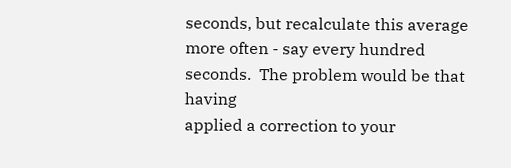seconds, but recalculate this average
more often - say every hundred seconds.  The problem would be that having
applied a correction to your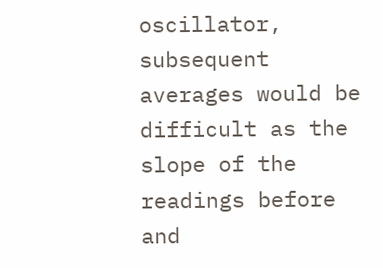oscillator, subsequent averages would be
difficult as the slope of the readings before and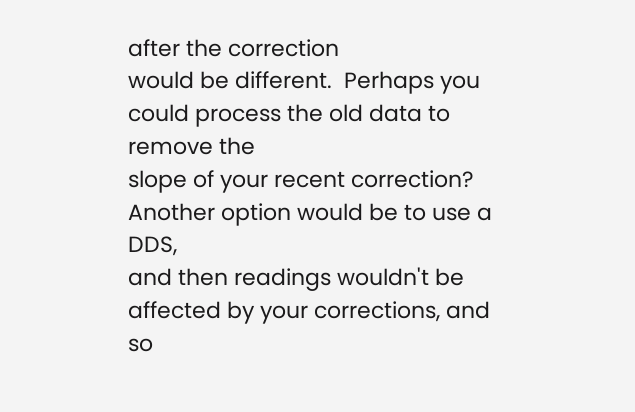after the correction
would be different.  Perhaps you could process the old data to remove the
slope of your recent correction?  Another option would be to use a DDS,
and then readings wouldn't be affected by your corrections, and so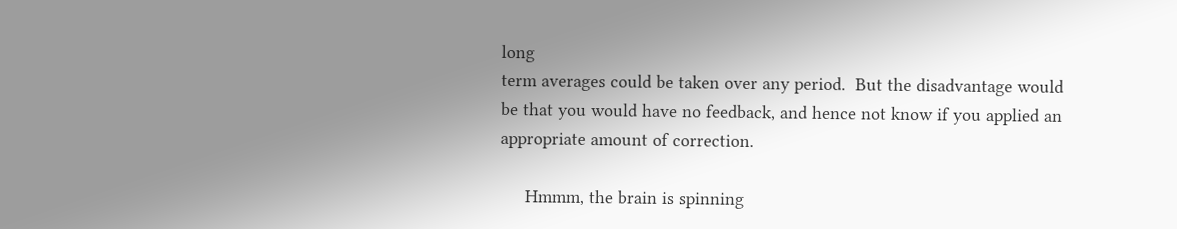long
term averages could be taken over any period.  But the disadvantage would
be that you would have no feedback, and hence not know if you applied an
appropriate amount of correction.

     Hmmm, the brain is spinning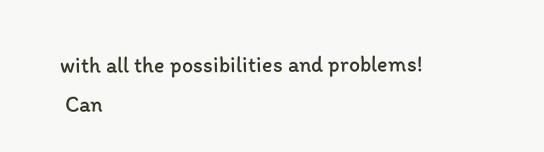with all the possibilities and problems!
 Can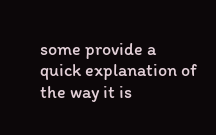some provide a quick explanation of the way it is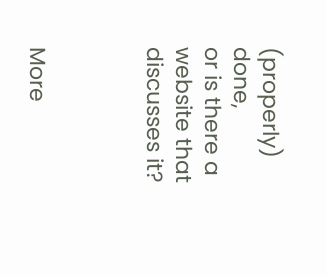(properly) done,
or is there a website that discusses it?



More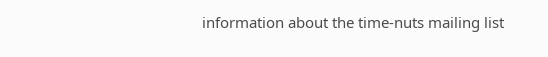information about the time-nuts mailing list